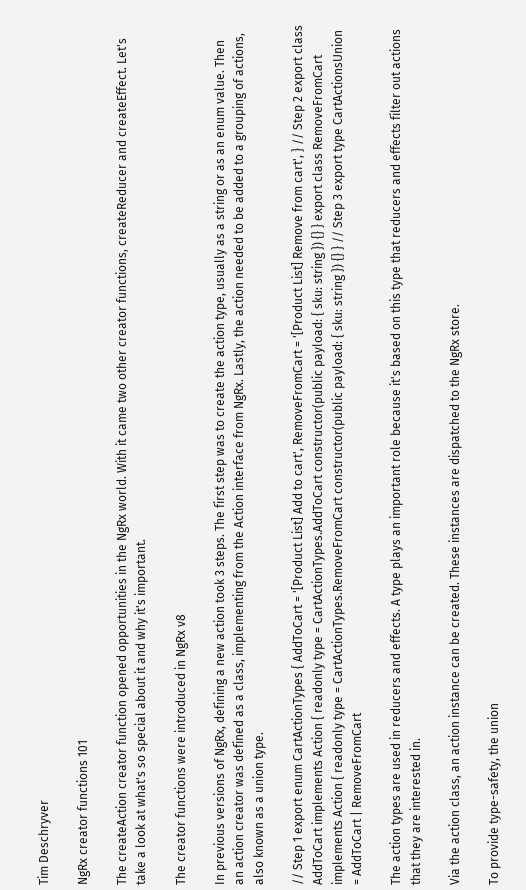Tim Deschryver

NgRx creator functions 101

The createAction creator function opened opportunities in the NgRx world. With it came two other creator functions, createReducer and createEffect. Let's take a look at what's so special about it and why it's important.

The creator functions were introduced in NgRx v8

In previous versions of NgRx, defining a new action took 3 steps. The first step was to create the action type, usually as a string or as an enum value. Then an action creator was defined as a class, implementing from the Action interface from NgRx. Lastly, the action needed to be added to a grouping of actions, also known as a union type.

// Step 1 export enum CartActionTypes { AddToCart = '[Product List] Add to cart', RemoveFromCart = '[Product List] Remove from cart', } // Step 2 export class AddToCart implements Action { readonly type = CartActionTypes.AddToCart constructor(public payload: { sku: string }) {} } export class RemoveFromCart implements Action { readonly type = CartActionTypes.RemoveFromCart constructor(public payload: { sku: string }) {} } // Step 3 export type CartActionsUnion = AddToCart | RemoveFromCart

The action types are used in reducers and effects. A type plays an important role because it's based on this type that reducers and effects filter out actions that they are interested in.

Via the action class, an action instance can be created. These instances are dispatched to the NgRx store.

To provide type-safety, the union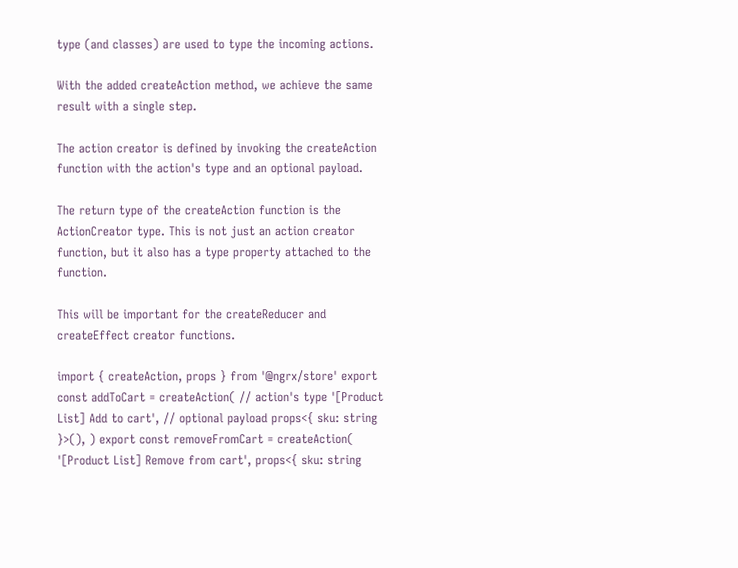type (and classes) are used to type the incoming actions.

With the added createAction method, we achieve the same result with a single step.

The action creator is defined by invoking the createAction function with the action's type and an optional payload.

The return type of the createAction function is the ActionCreator type. This is not just an action creator function, but it also has a type property attached to the function.

This will be important for the createReducer and createEffect creator functions.

import { createAction, props } from '@ngrx/store' export const addToCart = createAction( // action's type '[Product List] Add to cart', // optional payload props<{ sku: string }>(), ) export const removeFromCart = createAction( '[Product List] Remove from cart', props<{ sku: string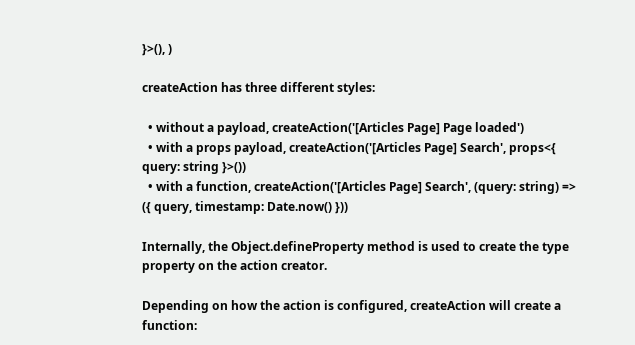}>(), )

createAction has three different styles:

  • without a payload, createAction('[Articles Page] Page loaded')
  • with a props payload, createAction('[Articles Page] Search', props<{ query: string }>())
  • with a function, createAction('[Articles Page] Search', (query: string) => ({ query, timestamp: Date.now() }))

Internally, the Object.defineProperty method is used to create the type property on the action creator.

Depending on how the action is configured, createAction will create a function: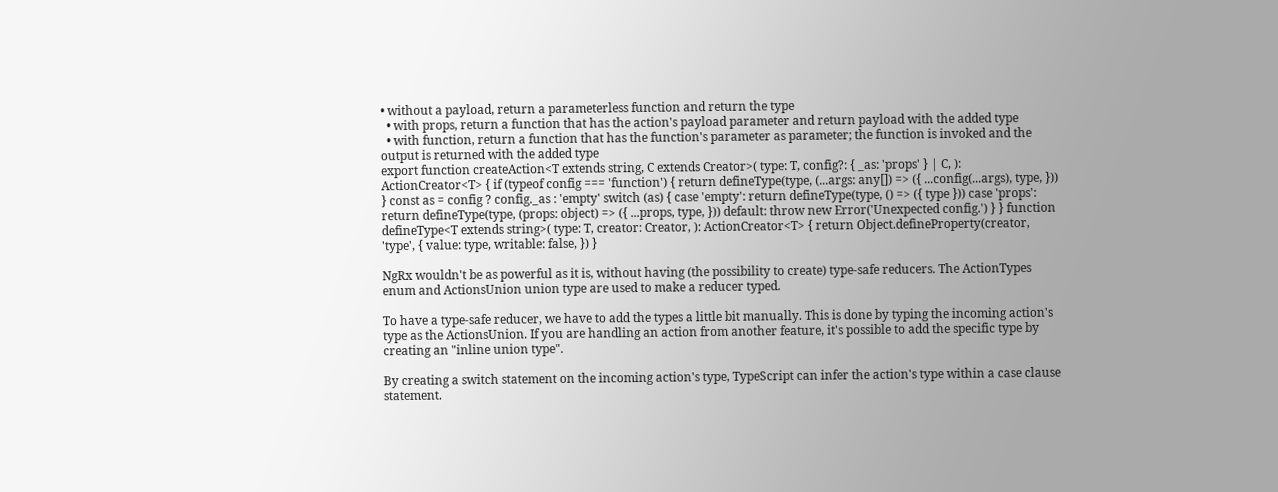• without a payload, return a parameterless function and return the type
  • with props, return a function that has the action's payload parameter and return payload with the added type
  • with function, return a function that has the function's parameter as parameter; the function is invoked and the output is returned with the added type
export function createAction<T extends string, C extends Creator>( type: T, config?: { _as: 'props' } | C, ): ActionCreator<T> { if (typeof config === 'function') { return defineType(type, (...args: any[]) => ({ ...config(...args), type, })) } const as = config ? config._as : 'empty' switch (as) { case 'empty': return defineType(type, () => ({ type })) case 'props': return defineType(type, (props: object) => ({ ...props, type, })) default: throw new Error('Unexpected config.') } } function defineType<T extends string>( type: T, creator: Creator, ): ActionCreator<T> { return Object.defineProperty(creator, 'type', { value: type, writable: false, }) }

NgRx wouldn't be as powerful as it is, without having (the possibility to create) type-safe reducers. The ActionTypes enum and ActionsUnion union type are used to make a reducer typed.

To have a type-safe reducer, we have to add the types a little bit manually. This is done by typing the incoming action's type as the ActionsUnion. If you are handling an action from another feature, it's possible to add the specific type by creating an "inline union type".

By creating a switch statement on the incoming action's type, TypeScript can infer the action's type within a case clause statement.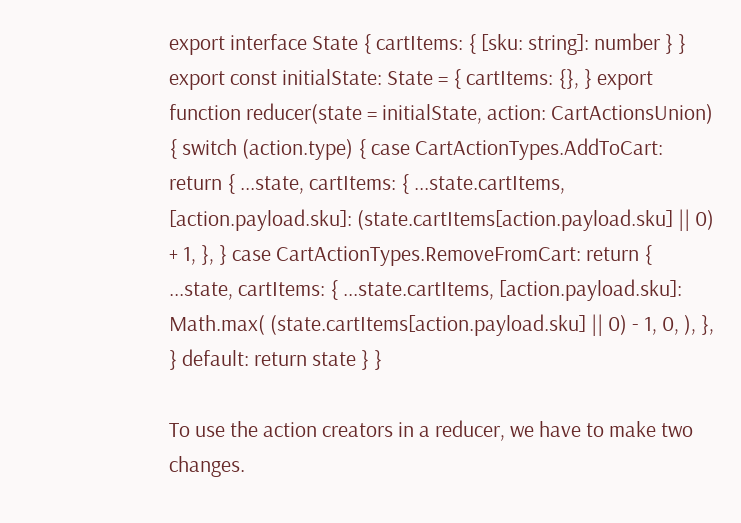export interface State { cartItems: { [sku: string]: number } } export const initialState: State = { cartItems: {}, } export function reducer(state = initialState, action: CartActionsUnion) { switch (action.type) { case CartActionTypes.AddToCart: return { ...state, cartItems: { ...state.cartItems, [action.payload.sku]: (state.cartItems[action.payload.sku] || 0) + 1, }, } case CartActionTypes.RemoveFromCart: return { ...state, cartItems: { ...state.cartItems, [action.payload.sku]: Math.max( (state.cartItems[action.payload.sku] || 0) - 1, 0, ), }, } default: return state } }

To use the action creators in a reducer, we have to make two changes.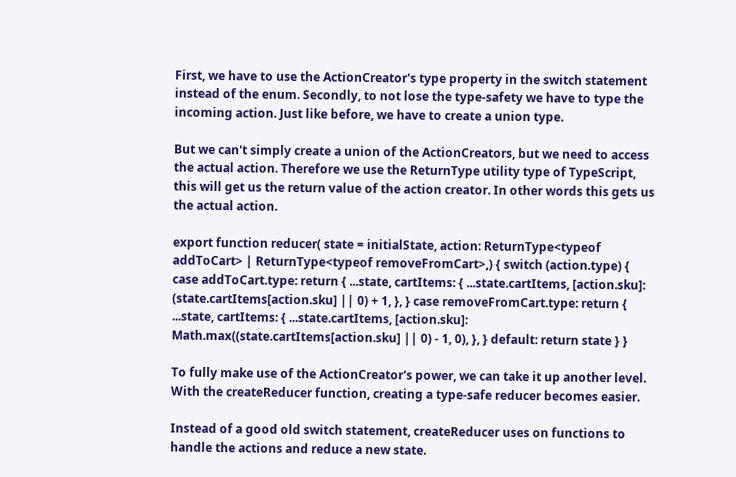First, we have to use the ActionCreator's type property in the switch statement instead of the enum. Secondly, to not lose the type-safety we have to type the incoming action. Just like before, we have to create a union type.

But we can't simply create a union of the ActionCreators, but we need to access the actual action. Therefore we use the ReturnType utility type of TypeScript, this will get us the return value of the action creator. In other words this gets us the actual action.

export function reducer( state = initialState, action: ReturnType<typeof addToCart> | ReturnType<typeof removeFromCart>,) { switch (action.type) { case addToCart.type: return { ...state, cartItems: { ...state.cartItems, [action.sku]: (state.cartItems[action.sku] || 0) + 1, }, } case removeFromCart.type: return { ...state, cartItems: { ...state.cartItems, [action.sku]: Math.max((state.cartItems[action.sku] || 0) - 1, 0), }, } default: return state } }

To fully make use of the ActionCreator's power, we can take it up another level. With the createReducer function, creating a type-safe reducer becomes easier.

Instead of a good old switch statement, createReducer uses on functions to handle the actions and reduce a new state.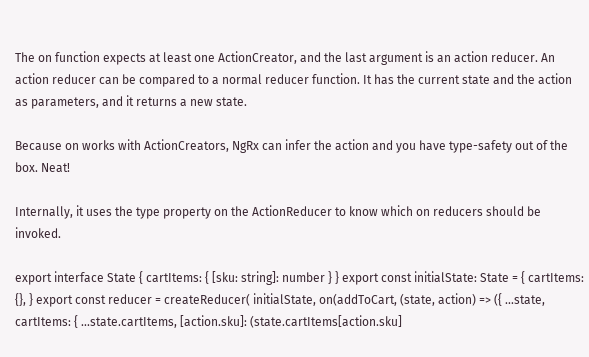The on function expects at least one ActionCreator, and the last argument is an action reducer. An action reducer can be compared to a normal reducer function. It has the current state and the action as parameters, and it returns a new state.

Because on works with ActionCreators, NgRx can infer the action and you have type-safety out of the box. Neat!

Internally, it uses the type property on the ActionReducer to know which on reducers should be invoked.

export interface State { cartItems: { [sku: string]: number } } export const initialState: State = { cartItems: {}, } export const reducer = createReducer( initialState, on(addToCart, (state, action) => ({ ...state, cartItems: { ...state.cartItems, [action.sku]: (state.cartItems[action.sku]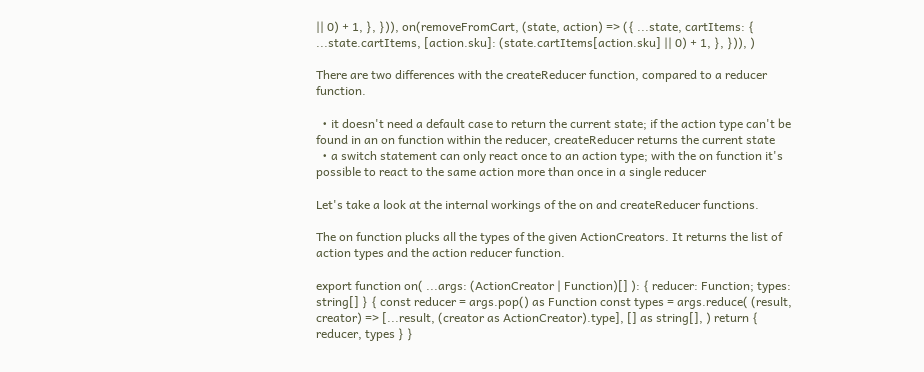|| 0) + 1, }, })), on(removeFromCart, (state, action) => ({ ...state, cartItems: { ...state.cartItems, [action.sku]: (state.cartItems[action.sku] || 0) + 1, }, })), )

There are two differences with the createReducer function, compared to a reducer function.

  • it doesn't need a default case to return the current state; if the action type can't be found in an on function within the reducer, createReducer returns the current state
  • a switch statement can only react once to an action type; with the on function it's possible to react to the same action more than once in a single reducer

Let's take a look at the internal workings of the on and createReducer functions.

The on function plucks all the types of the given ActionCreators. It returns the list of action types and the action reducer function.

export function on( ...args: (ActionCreator | Function)[] ): { reducer: Function; types: string[] } { const reducer = args.pop() as Function const types = args.reduce( (result, creator) => [...result, (creator as ActionCreator).type], [] as string[], ) return { reducer, types } }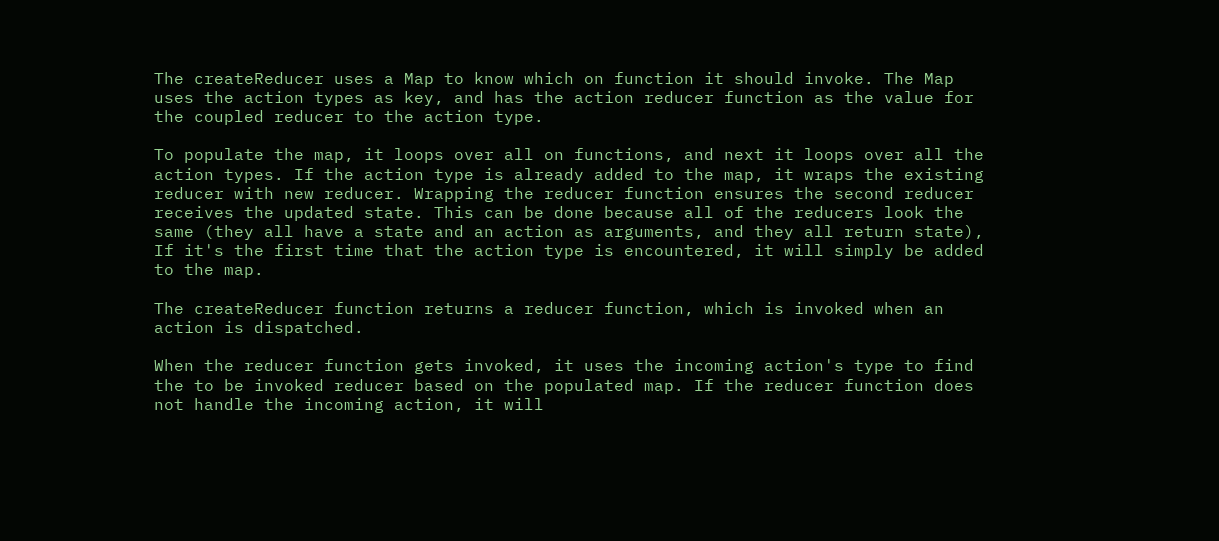The createReducer uses a Map to know which on function it should invoke. The Map uses the action types as key, and has the action reducer function as the value for the coupled reducer to the action type.

To populate the map, it loops over all on functions, and next it loops over all the action types. If the action type is already added to the map, it wraps the existing reducer with new reducer. Wrapping the reducer function ensures the second reducer receives the updated state. This can be done because all of the reducers look the same (they all have a state and an action as arguments, and they all return state), If it's the first time that the action type is encountered, it will simply be added to the map.

The createReducer function returns a reducer function, which is invoked when an action is dispatched.

When the reducer function gets invoked, it uses the incoming action's type to find the to be invoked reducer based on the populated map. If the reducer function does not handle the incoming action, it will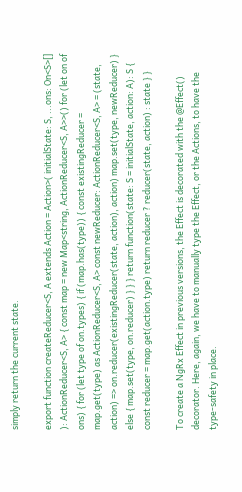simply return the current state.

export function createReducer<S, A extends Action = Action>( initialState: S, ...ons: On<S>[] ): ActionReducer<S, A> { const map = new Map<string, ActionReducer<S, A>>() for (let on of ons) { for (let type of on.types) { if (map.has(type)) { const existingReducer = map.get(type) as ActionReducer<S, A> const newReducer: ActionReducer<S, A> = (state, action) => on.reducer(existingReducer(state, action), action) map.set(type, newReducer) } else { map.set(type, on.reducer) } } } return function(state: S = initialState, action: A): S { const reducer = map.get(action.type) return reducer ? reducer(state, action) : state } }

To create a NgRx Effect in previous versions, the Effect is decorated with the @Effect() decorator. Here, again, we have to manually type the Effect, or the Actions, to have the type-safety in place.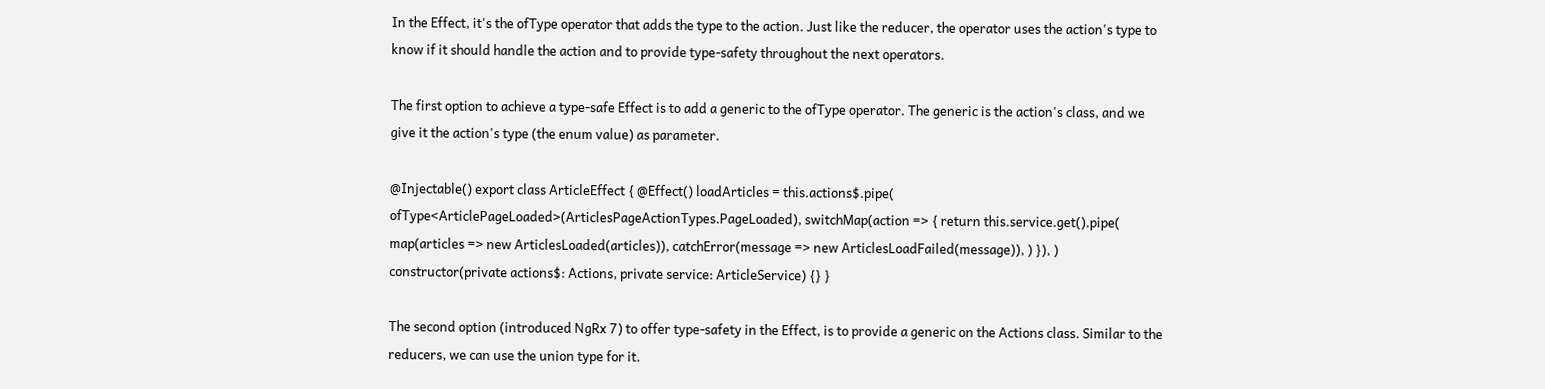In the Effect, it's the ofType operator that adds the type to the action. Just like the reducer, the operator uses the action's type to know if it should handle the action and to provide type-safety throughout the next operators.

The first option to achieve a type-safe Effect is to add a generic to the ofType operator. The generic is the action's class, and we give it the action's type (the enum value) as parameter.

@Injectable() export class ArticleEffect { @Effect() loadArticles = this.actions$.pipe( ofType<ArticlePageLoaded>(ArticlesPageActionTypes.PageLoaded), switchMap(action => { return this.service.get().pipe( map(articles => new ArticlesLoaded(articles)), catchError(message => new ArticlesLoadFailed(message)), ) }), ) constructor(private actions$: Actions, private service: ArticleService) {} }

The second option (introduced NgRx 7) to offer type-safety in the Effect, is to provide a generic on the Actions class. Similar to the reducers, we can use the union type for it.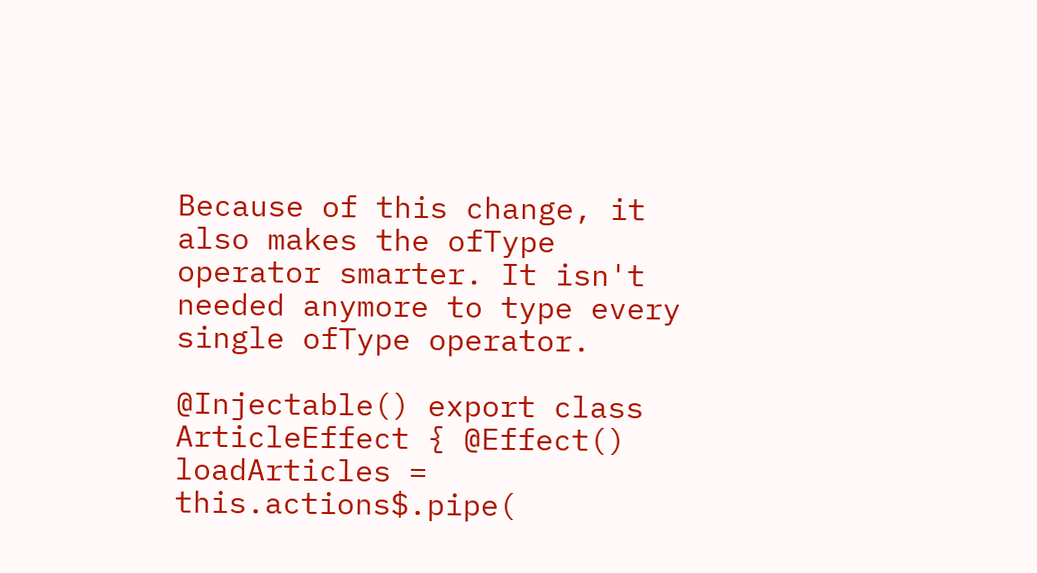Because of this change, it also makes the ofType operator smarter. It isn't needed anymore to type every single ofType operator.

@Injectable() export class ArticleEffect { @Effect() loadArticles = this.actions$.pipe(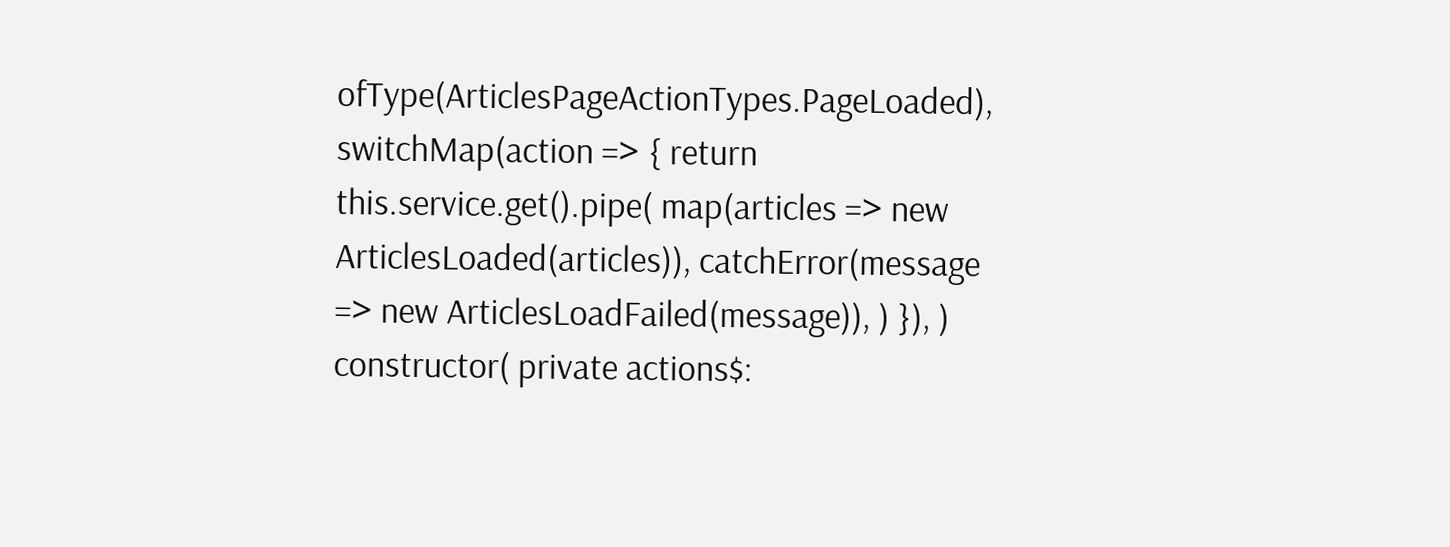ofType(ArticlesPageActionTypes.PageLoaded), switchMap(action => { return this.service.get().pipe( map(articles => new ArticlesLoaded(articles)), catchError(message => new ArticlesLoadFailed(message)), ) }), ) constructor( private actions$: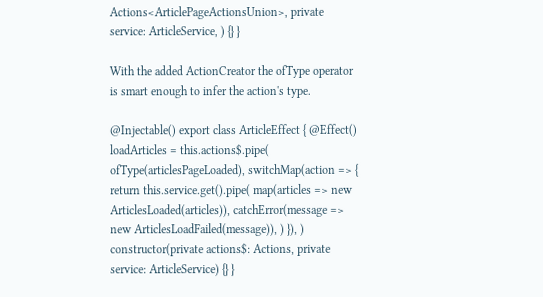Actions<ArticlePageActionsUnion>, private service: ArticleService, ) {} }

With the added ActionCreator the ofType operator is smart enough to infer the action's type.

@Injectable() export class ArticleEffect { @Effect() loadArticles = this.actions$.pipe( ofType(articlesPageLoaded), switchMap(action => { return this.service.get().pipe( map(articles => new ArticlesLoaded(articles)), catchError(message => new ArticlesLoadFailed(message)), ) }), ) constructor(private actions$: Actions, private service: ArticleService) {} }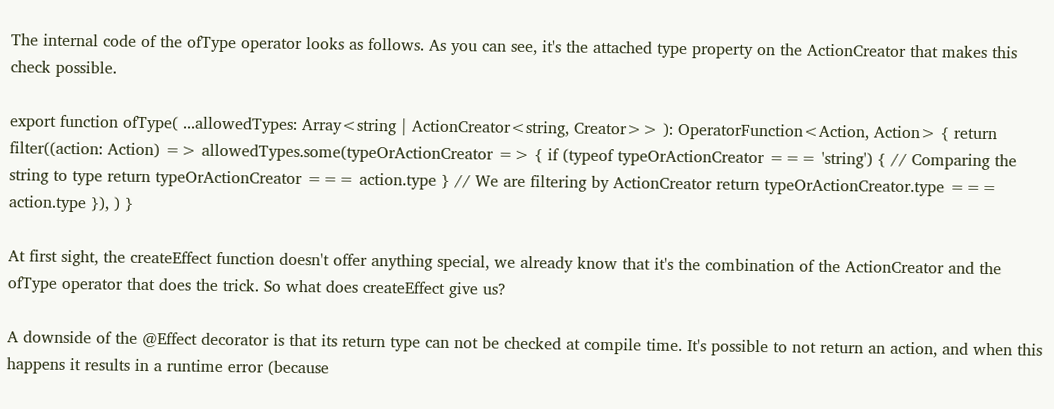The internal code of the ofType operator looks as follows. As you can see, it's the attached type property on the ActionCreator that makes this check possible.

export function ofType( ...allowedTypes: Array<string | ActionCreator<string, Creator>> ): OperatorFunction<Action, Action> { return filter((action: Action) => allowedTypes.some(typeOrActionCreator => { if (typeof typeOrActionCreator === 'string') { // Comparing the string to type return typeOrActionCreator === action.type } // We are filtering by ActionCreator return typeOrActionCreator.type === action.type }), ) }

At first sight, the createEffect function doesn't offer anything special, we already know that it's the combination of the ActionCreator and the ofType operator that does the trick. So what does createEffect give us?

A downside of the @Effect decorator is that its return type can not be checked at compile time. It's possible to not return an action, and when this happens it results in a runtime error (because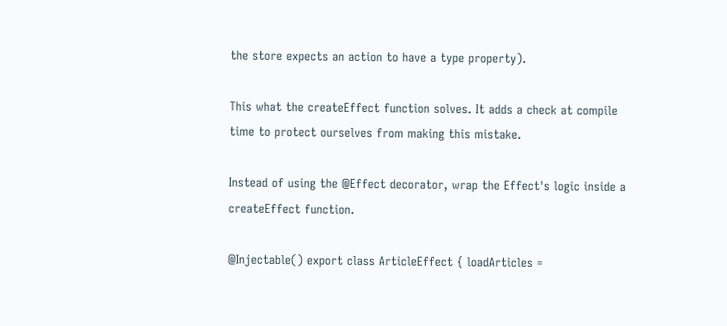the store expects an action to have a type property).

This what the createEffect function solves. It adds a check at compile time to protect ourselves from making this mistake.

Instead of using the @Effect decorator, wrap the Effect's logic inside a createEffect function.

@Injectable() export class ArticleEffect { loadArticles =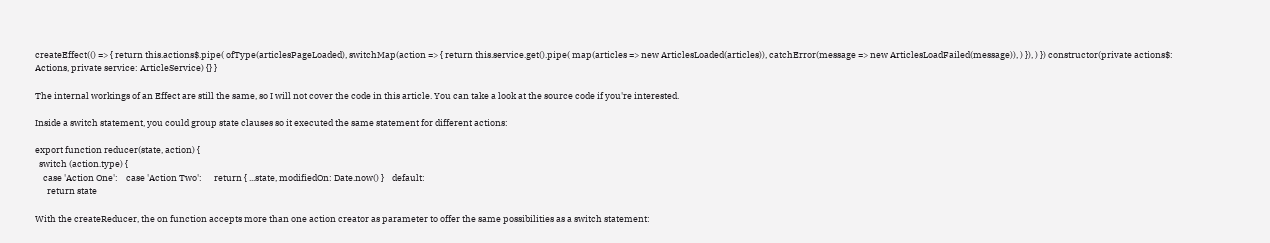createEffect(() => { return this.actions$.pipe( ofType(articlesPageLoaded), switchMap(action => { return this.service.get().pipe( map(articles => new ArticlesLoaded(articles)), catchError(message => new ArticlesLoadFailed(message)), ) }), ) }) constructor(private actions$: Actions, private service: ArticleService) {} }

The internal workings of an Effect are still the same, so I will not cover the code in this article. You can take a look at the source code if you're interested.

Inside a switch statement, you could group state clauses so it executed the same statement for different actions:

export function reducer(state, action) {
  switch (action.type) {
    case 'Action One':    case 'Action Two':      return { ...state, modifiedOn: Date.now() }    default:
      return state

With the createReducer, the on function accepts more than one action creator as parameter to offer the same possibilities as a switch statement: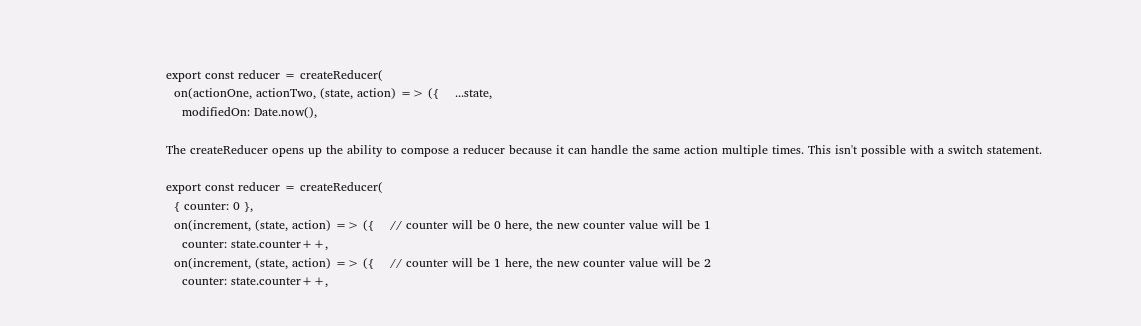export const reducer = createReducer(
  on(actionOne, actionTwo, (state, action) => ({    ...state,
    modifiedOn: Date.now(),

The createReducer opens up the ability to compose a reducer because it can handle the same action multiple times. This isn't possible with a switch statement.

export const reducer = createReducer(
  { counter: 0 },
  on(increment, (state, action) => ({    // counter will be 0 here, the new counter value will be 1
    counter: state.counter++,
  on(increment, (state, action) => ({    // counter will be 1 here, the new counter value will be 2
    counter: state.counter++,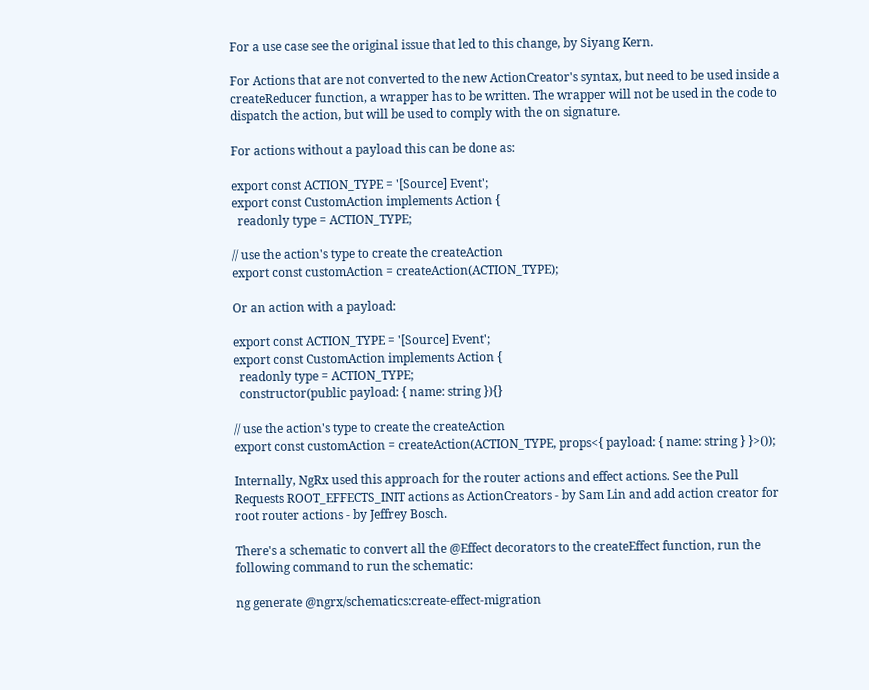For a use case see the original issue that led to this change, by Siyang Kern.

For Actions that are not converted to the new ActionCreator's syntax, but need to be used inside a createReducer function, a wrapper has to be written. The wrapper will not be used in the code to dispatch the action, but will be used to comply with the on signature.

For actions without a payload this can be done as:

export const ACTION_TYPE = '[Source] Event';
export const CustomAction implements Action {
  readonly type = ACTION_TYPE;

// use the action's type to create the createAction
export const customAction = createAction(ACTION_TYPE);

Or an action with a payload:

export const ACTION_TYPE = '[Source] Event';
export const CustomAction implements Action {
  readonly type = ACTION_TYPE;
  constructor(public payload: { name: string }){}

// use the action's type to create the createAction
export const customAction = createAction(ACTION_TYPE, props<{ payload: { name: string } }>());

Internally, NgRx used this approach for the router actions and effect actions. See the Pull Requests ROOT_EFFECTS_INIT actions as ActionCreators - by Sam Lin and add action creator for root router actions - by Jeffrey Bosch.

There's a schematic to convert all the @Effect decorators to the createEffect function, run the following command to run the schematic:

ng generate @ngrx/schematics:create-effect-migration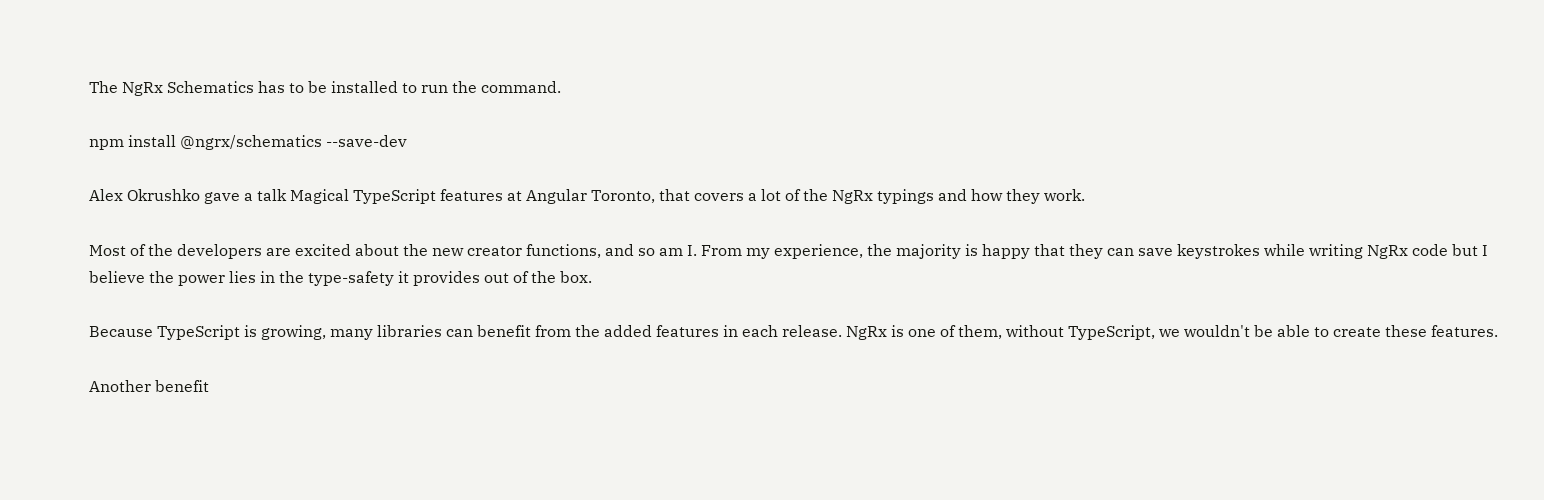The NgRx Schematics has to be installed to run the command.

npm install @ngrx/schematics --save-dev

Alex Okrushko gave a talk Magical TypeScript features at Angular Toronto, that covers a lot of the NgRx typings and how they work.

Most of the developers are excited about the new creator functions, and so am I. From my experience, the majority is happy that they can save keystrokes while writing NgRx code but I believe the power lies in the type-safety it provides out of the box.

Because TypeScript is growing, many libraries can benefit from the added features in each release. NgRx is one of them, without TypeScript, we wouldn't be able to create these features.

Another benefit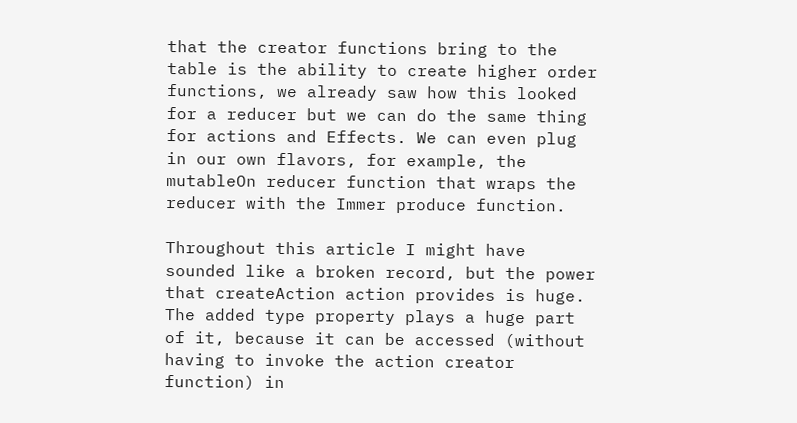that the creator functions bring to the table is the ability to create higher order functions, we already saw how this looked for a reducer but we can do the same thing for actions and Effects. We can even plug in our own flavors, for example, the mutableOn reducer function that wraps the reducer with the Immer produce function.

Throughout this article I might have sounded like a broken record, but the power that createAction action provides is huge. The added type property plays a huge part of it, because it can be accessed (without having to invoke the action creator function) in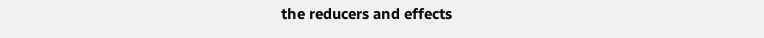the reducers and effects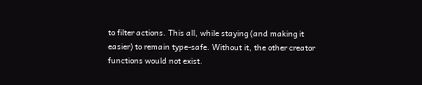to filter actions. This all, while staying (and making it easier) to remain type-safe. Without it, the other creator functions would not exist.